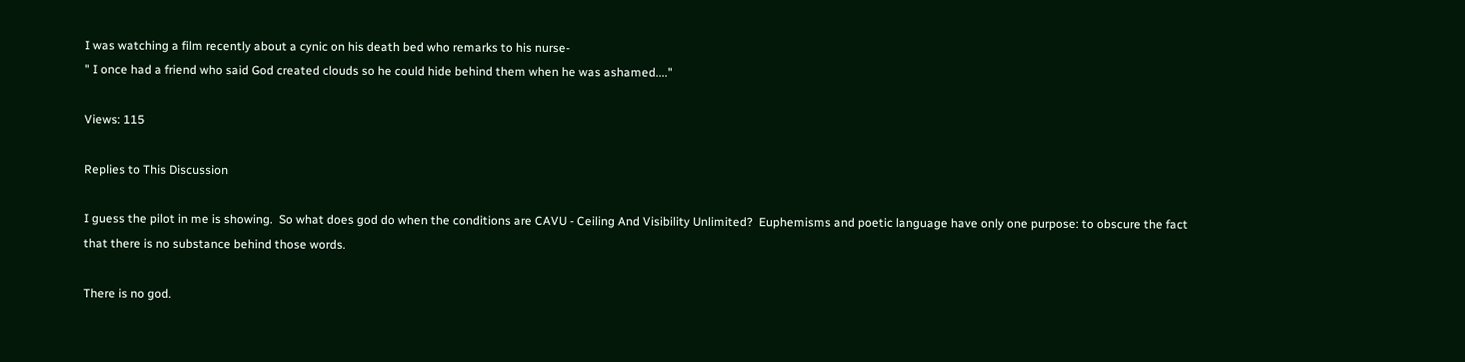I was watching a film recently about a cynic on his death bed who remarks to his nurse-
" I once had a friend who said God created clouds so he could hide behind them when he was ashamed...."

Views: 115

Replies to This Discussion

I guess the pilot in me is showing.  So what does god do when the conditions are CAVU - Ceiling And Visibility Unlimited?  Euphemisms and poetic language have only one purpose: to obscure the fact that there is no substance behind those words.

There is no god.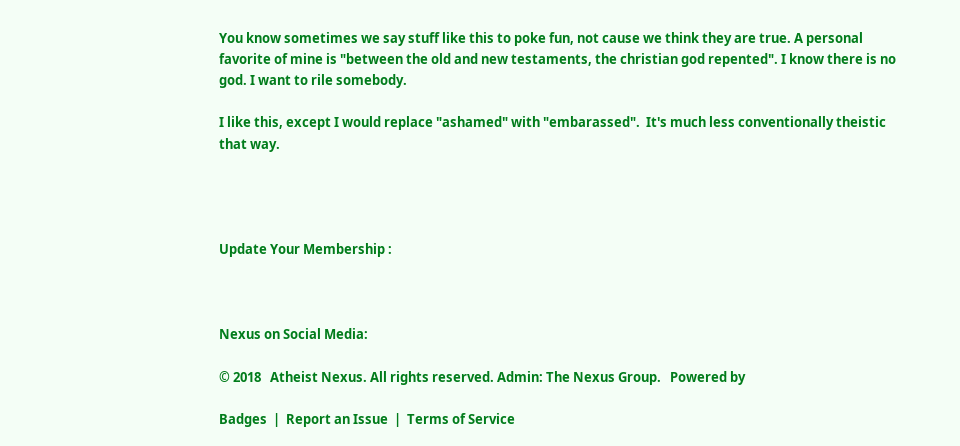You know sometimes we say stuff like this to poke fun, not cause we think they are true. A personal favorite of mine is "between the old and new testaments, the christian god repented". I know there is no god. I want to rile somebody.

I like this, except I would replace "ashamed" with "embarassed".  It's much less conventionally theistic that way.




Update Your Membership :



Nexus on Social Media:

© 2018   Atheist Nexus. All rights reserved. Admin: The Nexus Group.   Powered by

Badges  |  Report an Issue  |  Terms of Service